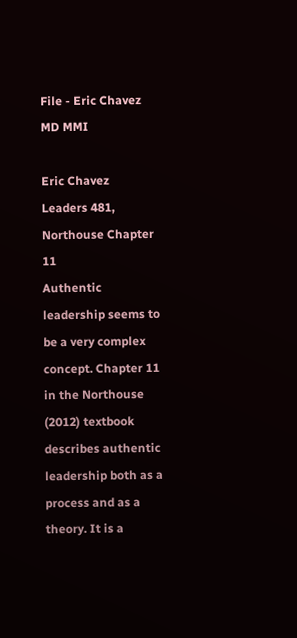File - Eric Chavez MD MMI

Eric Chavez
Leaders 481, Northouse Chapter 11
Authentic leadership seems to be a very complex concept. Chapter 11 in the Northouse
(2012) textbook describes authentic leadership both as a process and as a theory. It is a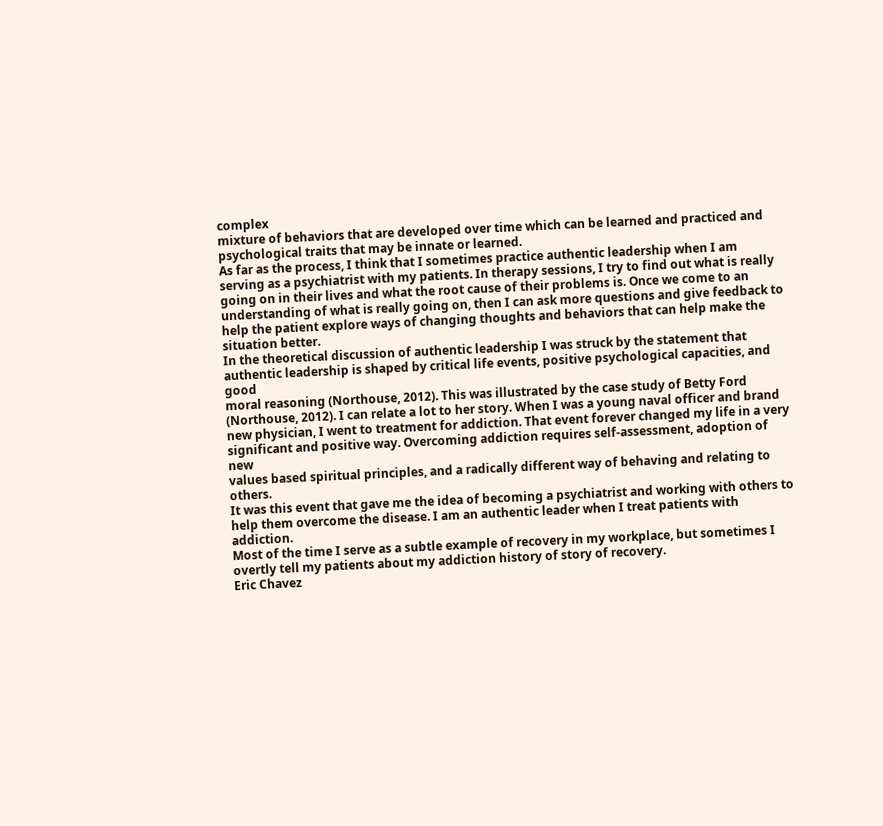complex
mixture of behaviors that are developed over time which can be learned and practiced and
psychological traits that may be innate or learned.
As far as the process, I think that I sometimes practice authentic leadership when I am
serving as a psychiatrist with my patients. In therapy sessions, I try to find out what is really
going on in their lives and what the root cause of their problems is. Once we come to an
understanding of what is really going on, then I can ask more questions and give feedback to
help the patient explore ways of changing thoughts and behaviors that can help make the
situation better.
In the theoretical discussion of authentic leadership I was struck by the statement that
authentic leadership is shaped by critical life events, positive psychological capacities, and good
moral reasoning (Northouse, 2012). This was illustrated by the case study of Betty Ford
(Northouse, 2012). I can relate a lot to her story. When I was a young naval officer and brand
new physician, I went to treatment for addiction. That event forever changed my life in a very
significant and positive way. Overcoming addiction requires self-assessment, adoption of new
values based spiritual principles, and a radically different way of behaving and relating to others.
It was this event that gave me the idea of becoming a psychiatrist and working with others to
help them overcome the disease. I am an authentic leader when I treat patients with addiction.
Most of the time I serve as a subtle example of recovery in my workplace, but sometimes I
overtly tell my patients about my addiction history of story of recovery.
Eric Chavez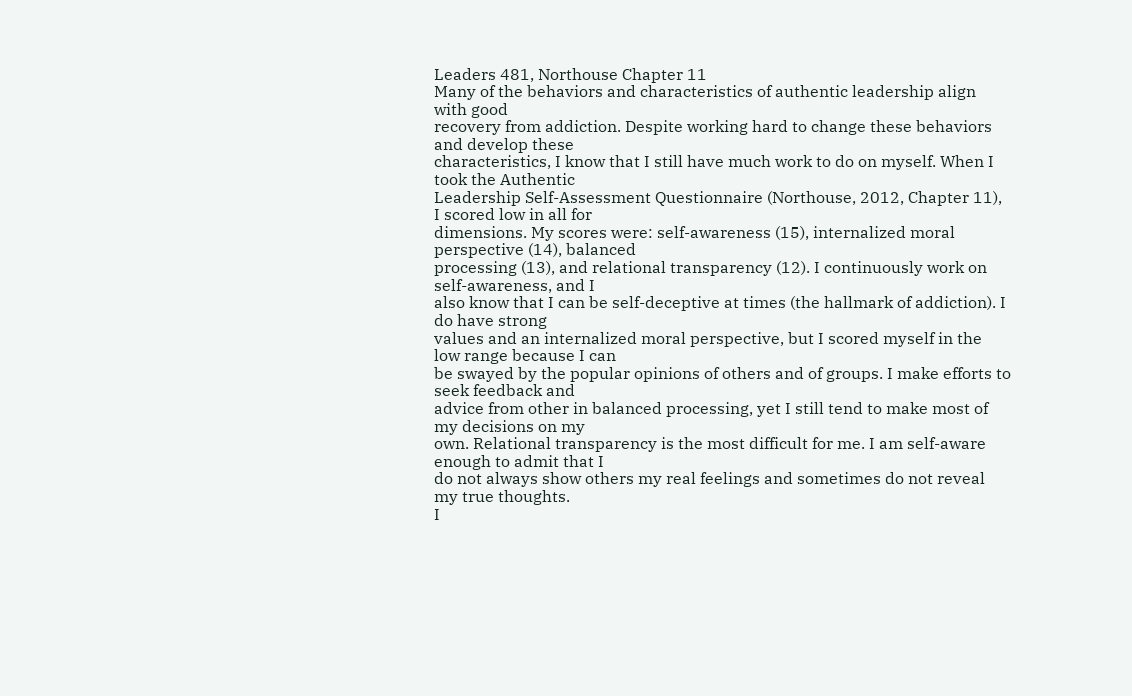Leaders 481, Northouse Chapter 11
Many of the behaviors and characteristics of authentic leadership align with good
recovery from addiction. Despite working hard to change these behaviors and develop these
characteristics, I know that I still have much work to do on myself. When I took the Authentic
Leadership Self-Assessment Questionnaire (Northouse, 2012, Chapter 11), I scored low in all for
dimensions. My scores were: self-awareness (15), internalized moral perspective (14), balanced
processing (13), and relational transparency (12). I continuously work on self-awareness, and I
also know that I can be self-deceptive at times (the hallmark of addiction). I do have strong
values and an internalized moral perspective, but I scored myself in the low range because I can
be swayed by the popular opinions of others and of groups. I make efforts to seek feedback and
advice from other in balanced processing, yet I still tend to make most of my decisions on my
own. Relational transparency is the most difficult for me. I am self-aware enough to admit that I
do not always show others my real feelings and sometimes do not reveal my true thoughts.
I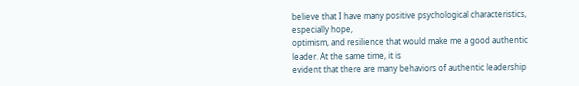believe that I have many positive psychological characteristics, especially hope,
optimism, and resilience that would make me a good authentic leader. At the same time, it is
evident that there are many behaviors of authentic leadership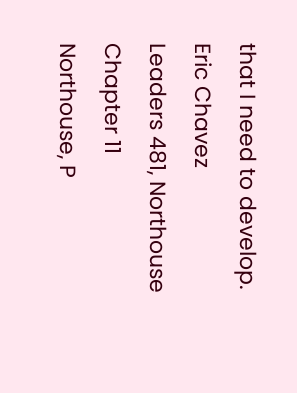that I need to develop.
Eric Chavez
Leaders 481, Northouse Chapter 11
Northouse, P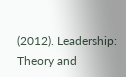(2012). Leadership: Theory and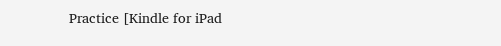Practice [Kindle for iPad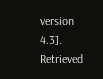version 4.3]. Retrieved